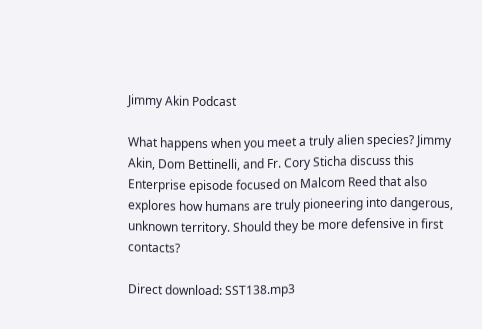Jimmy Akin Podcast

What happens when you meet a truly alien species? Jimmy Akin, Dom Bettinelli, and Fr. Cory Sticha discuss this Enterprise episode focused on Malcom Reed that also explores how humans are truly pioneering into dangerous, unknown territory. Should they be more defensive in first contacts?

Direct download: SST138.mp3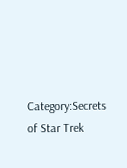Category:Secrets of Star Trek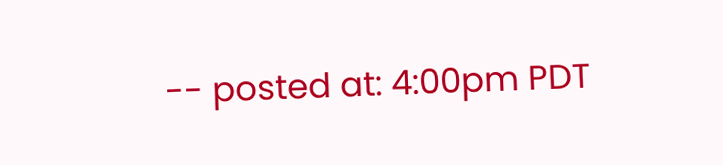-- posted at: 4:00pm PDT